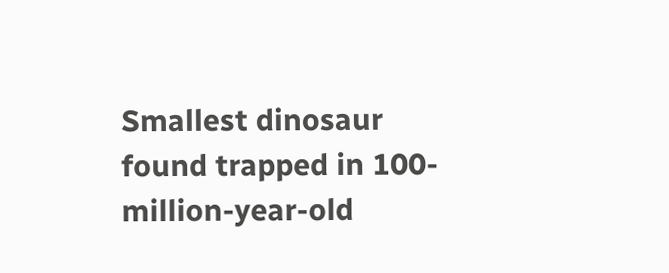Smallest dinosaur found trapped in 100-million-year-old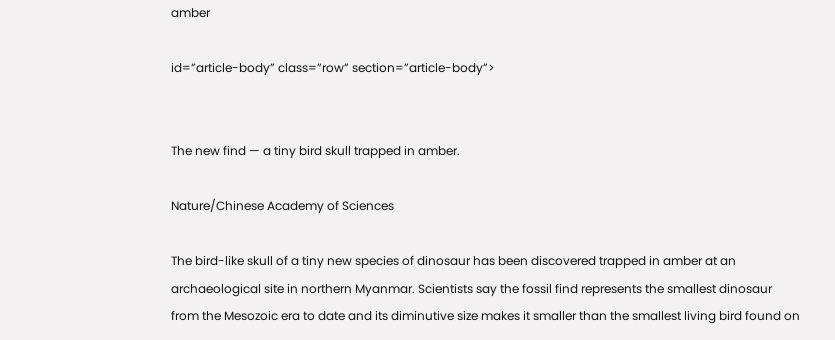amber

id=”article-body” class=”row” section=”article-body”>


The new find — a tiny bird skull trapped in amber.

Nature/Chinese Academy of Sciences

The bird-like skull of a tiny new species of dinosaur has been discovered trapped in amber at an archaeological site in northern Myanmar. Scientists say the fossil find represents the smallest dinosaur from the Mesozoic era to date and its diminutive size makes it smaller than the smallest living bird found on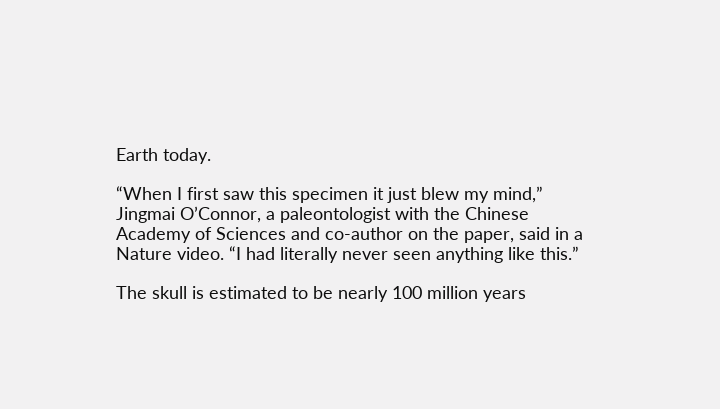Earth today.

“When I first saw this specimen it just blew my mind,” Jingmai O’Connor, a paleontologist with the Chinese Academy of Sciences and co-author on the paper, said in a Nature video. “I had literally never seen anything like this.”

The skull is estimated to be nearly 100 million years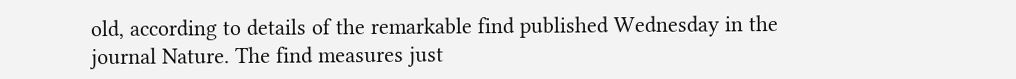old, according to details of the remarkable find published Wednesday in the journal Nature. The find measures just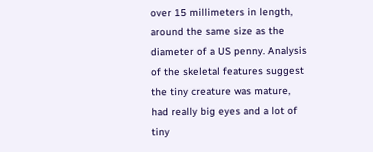over 15 millimeters in length, around the same size as the diameter of a US penny. Analysis of the skeletal features suggest the tiny creature was mature, had really big eyes and a lot of tiny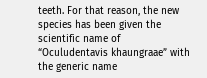teeth. For that reason, the new species has been given the scientific name of “Oculudentavis khaungraae” with the generic name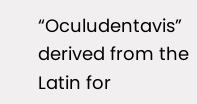“Oculudentavis” derived from the Latin for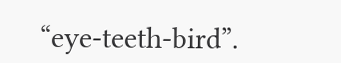“eye-teeth-bird”.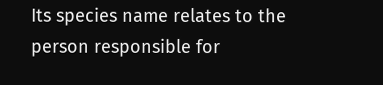Its species name relates to the person responsible for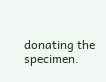donating the specimen.